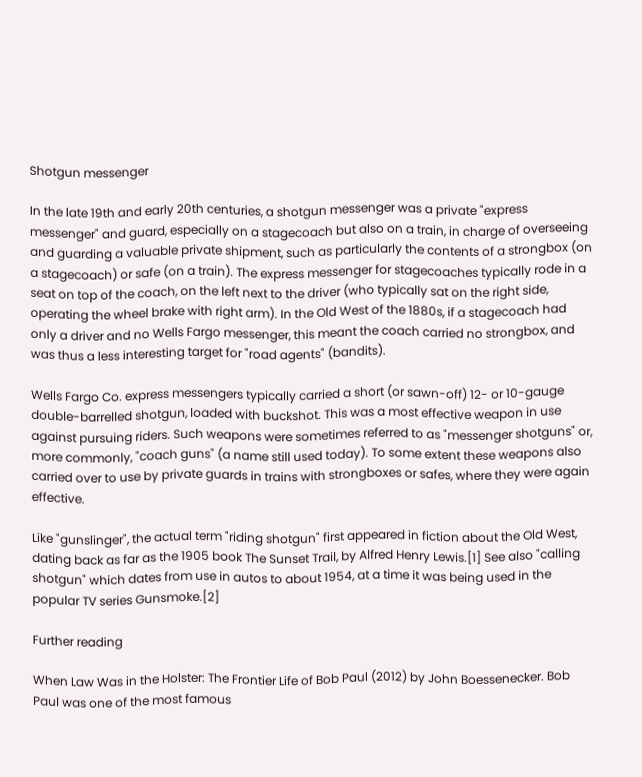Shotgun messenger

In the late 19th and early 20th centuries, a shotgun messenger was a private "express messenger" and guard, especially on a stagecoach but also on a train, in charge of overseeing and guarding a valuable private shipment, such as particularly the contents of a strongbox (on a stagecoach) or safe (on a train). The express messenger for stagecoaches typically rode in a seat on top of the coach, on the left next to the driver (who typically sat on the right side, operating the wheel brake with right arm). In the Old West of the 1880s, if a stagecoach had only a driver and no Wells Fargo messenger, this meant the coach carried no strongbox, and was thus a less interesting target for "road agents" (bandits).

Wells Fargo Co. express messengers typically carried a short (or sawn-off) 12- or 10-gauge double-barrelled shotgun, loaded with buckshot. This was a most effective weapon in use against pursuing riders. Such weapons were sometimes referred to as "messenger shotguns" or, more commonly, "coach guns" (a name still used today). To some extent these weapons also carried over to use by private guards in trains with strongboxes or safes, where they were again effective.

Like "gunslinger", the actual term "riding shotgun" first appeared in fiction about the Old West, dating back as far as the 1905 book The Sunset Trail, by Alfred Henry Lewis.[1] See also "calling shotgun" which dates from use in autos to about 1954, at a time it was being used in the popular TV series Gunsmoke.[2]

Further reading

When Law Was in the Holster: The Frontier Life of Bob Paul (2012) by John Boessenecker. Bob Paul was one of the most famous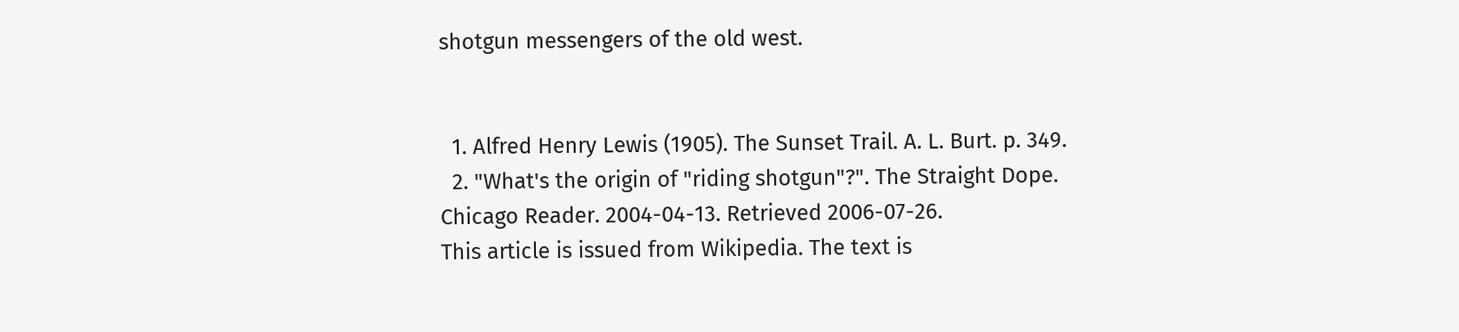shotgun messengers of the old west.


  1. Alfred Henry Lewis (1905). The Sunset Trail. A. L. Burt. p. 349.
  2. "What's the origin of "riding shotgun"?". The Straight Dope. Chicago Reader. 2004-04-13. Retrieved 2006-07-26.
This article is issued from Wikipedia. The text is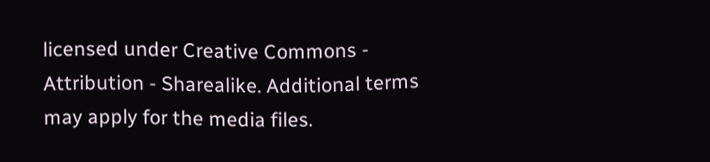licensed under Creative Commons - Attribution - Sharealike. Additional terms may apply for the media files.